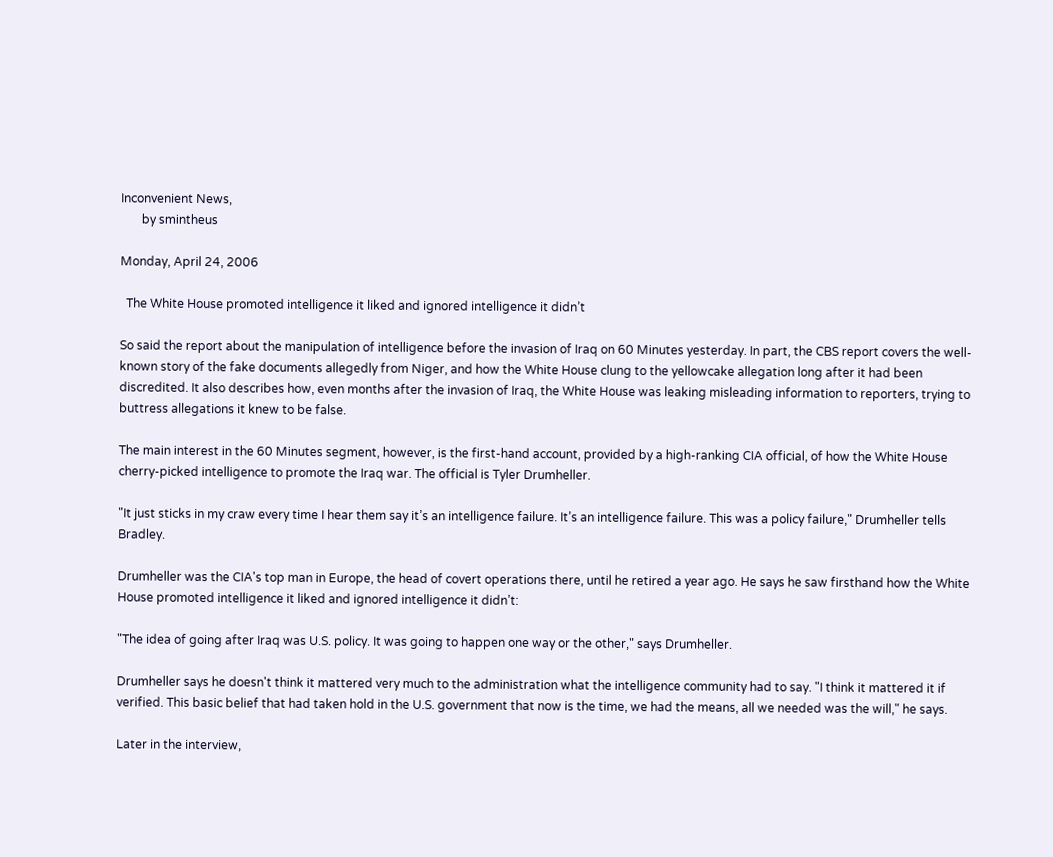Inconvenient News,
       by smintheus

Monday, April 24, 2006

  The White House promoted intelligence it liked and ignored intelligence it didn’t

So said the report about the manipulation of intelligence before the invasion of Iraq on 60 Minutes yesterday. In part, the CBS report covers the well-known story of the fake documents allegedly from Niger, and how the White House clung to the yellowcake allegation long after it had been discredited. It also describes how, even months after the invasion of Iraq, the White House was leaking misleading information to reporters, trying to buttress allegations it knew to be false.

The main interest in the 60 Minutes segment, however, is the first-hand account, provided by a high-ranking CIA official, of how the White House cherry-picked intelligence to promote the Iraq war. The official is Tyler Drumheller.

"It just sticks in my craw every time I hear them say it’s an intelligence failure. It’s an intelligence failure. This was a policy failure," Drumheller tells Bradley.

Drumheller was the CIA's top man in Europe, the head of covert operations there, until he retired a year ago. He says he saw firsthand how the White House promoted intelligence it liked and ignored intelligence it didn’t:

"The idea of going after Iraq was U.S. policy. It was going to happen one way or the other," says Drumheller.

Drumheller says he doesn't think it mattered very much to the administration what the intelligence community had to say. "I think it mattered it if verified. This basic belief that had taken hold in the U.S. government that now is the time, we had the means, all we needed was the will," he says.

Later in the interview,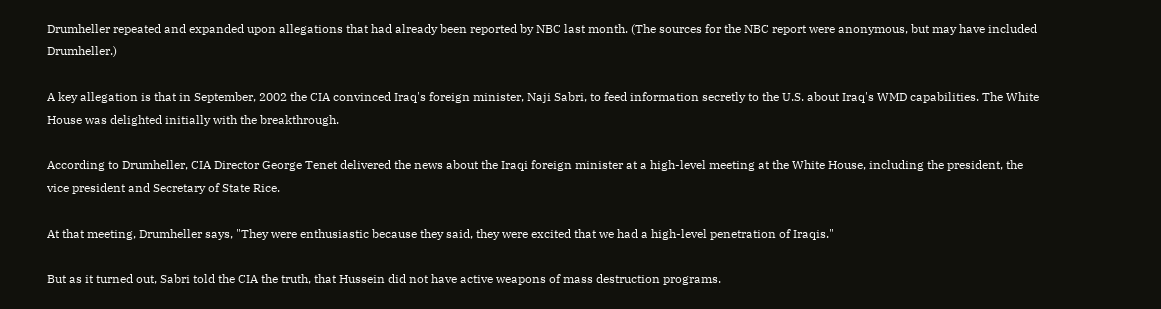Drumheller repeated and expanded upon allegations that had already been reported by NBC last month. (The sources for the NBC report were anonymous, but may have included Drumheller.)

A key allegation is that in September, 2002 the CIA convinced Iraq's foreign minister, Naji Sabri, to feed information secretly to the U.S. about Iraq's WMD capabilities. The White House was delighted initially with the breakthrough.

According to Drumheller, CIA Director George Tenet delivered the news about the Iraqi foreign minister at a high-level meeting at the White House, including the president, the vice president and Secretary of State Rice.

At that meeting, Drumheller says, "They were enthusiastic because they said, they were excited that we had a high-level penetration of Iraqis."

But as it turned out, Sabri told the CIA the truth, that Hussein did not have active weapons of mass destruction programs.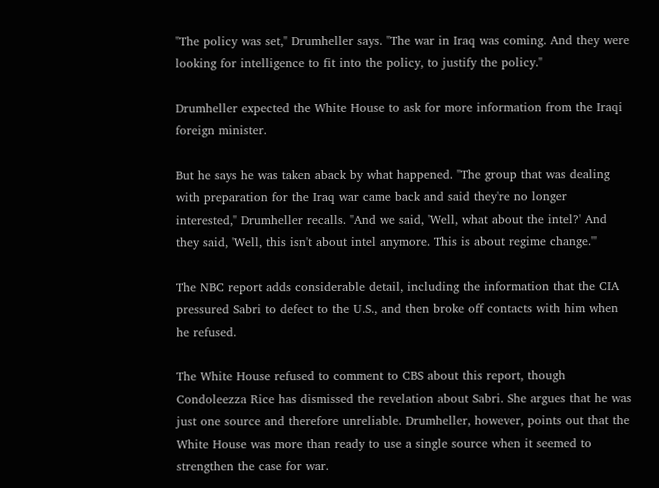"The policy was set," Drumheller says. "The war in Iraq was coming. And they were looking for intelligence to fit into the policy, to justify the policy."

Drumheller expected the White House to ask for more information from the Iraqi foreign minister.

But he says he was taken aback by what happened. "The group that was dealing with preparation for the Iraq war came back and said they're no longer interested," Drumheller recalls. "And we said, 'Well, what about the intel?' And they said, 'Well, this isn't about intel anymore. This is about regime change.'"

The NBC report adds considerable detail, including the information that the CIA pressured Sabri to defect to the U.S., and then broke off contacts with him when he refused.

The White House refused to comment to CBS about this report, though Condoleezza Rice has dismissed the revelation about Sabri. She argues that he was just one source and therefore unreliable. Drumheller, however, points out that the White House was more than ready to use a single source when it seemed to strengthen the case for war.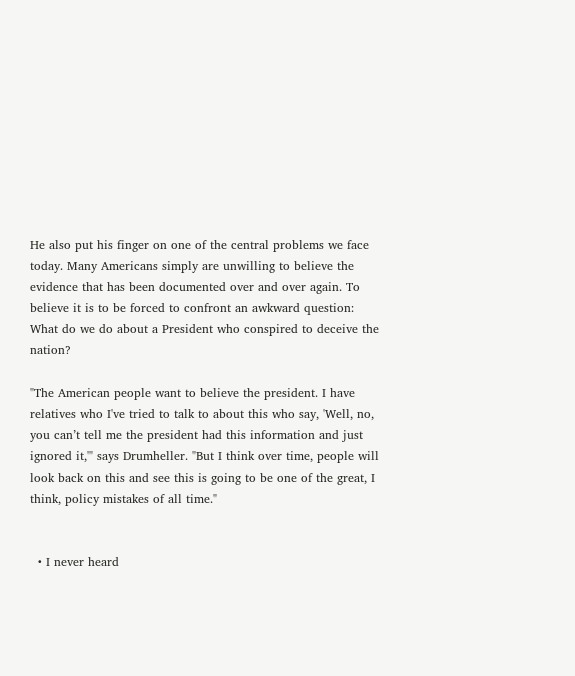He also put his finger on one of the central problems we face today. Many Americans simply are unwilling to believe the evidence that has been documented over and over again. To believe it is to be forced to confront an awkward question: What do we do about a President who conspired to deceive the nation?

"The American people want to believe the president. I have relatives who I've tried to talk to about this who say, 'Well, no, you can’t tell me the president had this information and just ignored it,'" says Drumheller. "But I think over time, people will look back on this and see this is going to be one of the great, I think, policy mistakes of all time."


  • I never heard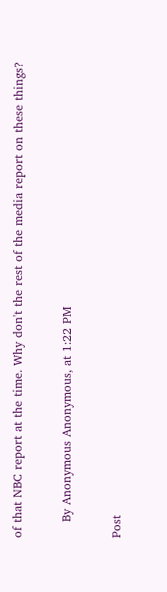of that NBC report at the time. Why don't the rest of the media report on these things?

    By Anonymous Anonymous, at 1:22 PM

Post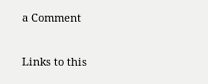a Comment

Links to this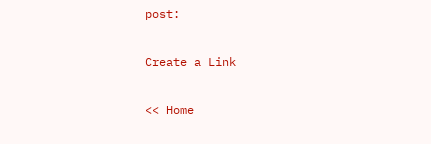post:

Create a Link

<< Home